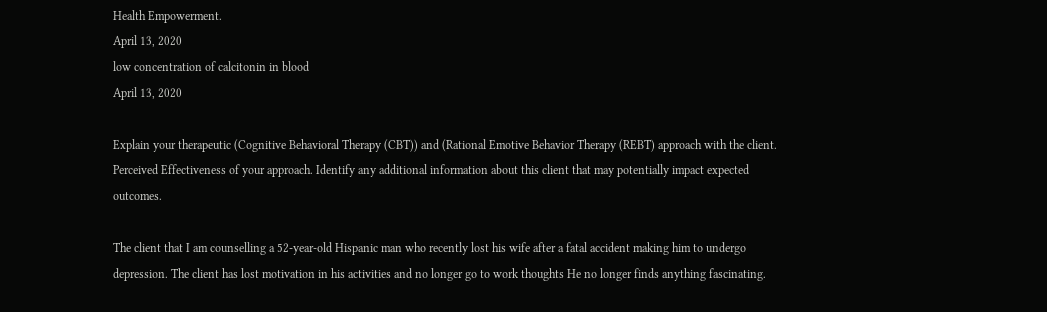Health Empowerment.
April 13, 2020
low concentration of calcitonin in blood
April 13, 2020

Explain your therapeutic (Cognitive Behavioral Therapy (CBT)) and (Rational Emotive Behavior Therapy (REBT) approach with the client. Perceived Effectiveness of your approach. Identify any additional information about this client that may potentially impact expected outcomes.

The client that I am counselling a 52-year-old Hispanic man who recently lost his wife after a fatal accident making him to undergo depression. The client has lost motivation in his activities and no longer go to work thoughts He no longer finds anything fascinating.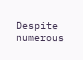Despite numerous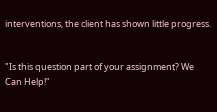interventions, the client has shown little progress.


"Is this question part of your assignment? We Can Help!"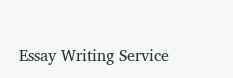Essay Writing Service